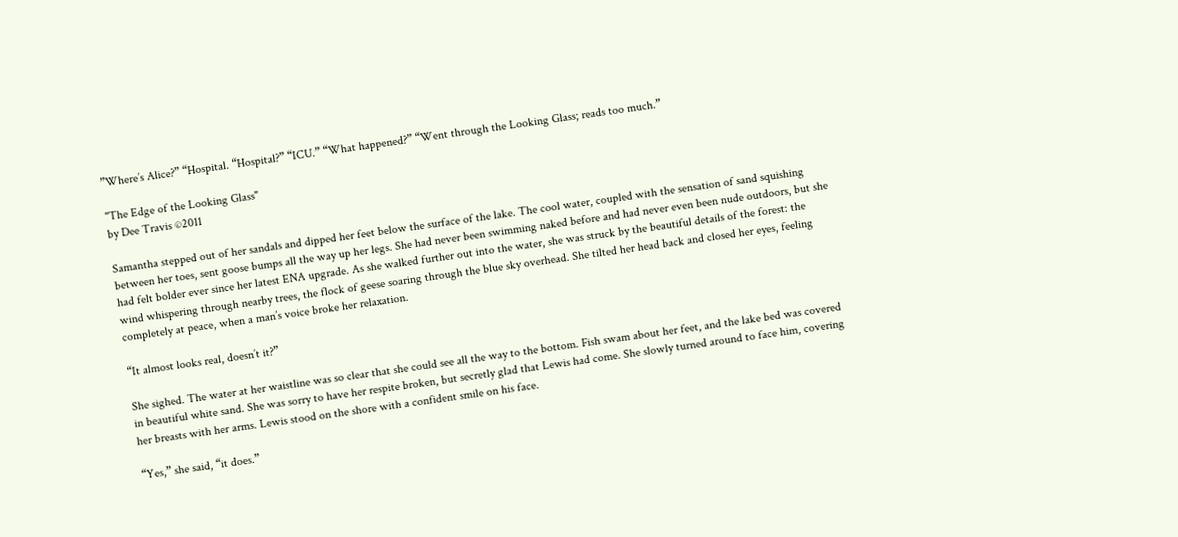”Where’s Alice?” “Hospital. “Hospital?” “ICU.” “What happened?” “Went through the Looking Glass; reads too much.”

"The Edge of the Looking Glass"
by Dee Travis ©2011

Samantha stepped out of her sandals and dipped her feet below the surface of the lake. The cool water, coupled with the sensation of sand squishing between her toes, sent goose bumps all the way up her legs. She had never been swimming naked before and had never even been nude outdoors, but she had felt bolder ever since her latest ENA upgrade. As she walked further out into the water, she was struck by the beautiful details of the forest: the wind whispering through nearby trees, the flock of geese soaring through the blue sky overhead. She tilted her head back and closed her eyes, feeling completely at peace, when a man’s voice broke her relaxation.

“It almost looks real, doesn’t it?”

She sighed. The water at her waistline was so clear that she could see all the way to the bottom. Fish swam about her feet, and the lake bed was covered in beautiful white sand. She was sorry to have her respite broken, but secretly glad that Lewis had come. She slowly turned around to face him, covering her breasts with her arms. Lewis stood on the shore with a confident smile on his face.

“Yes,” she said, “it does.”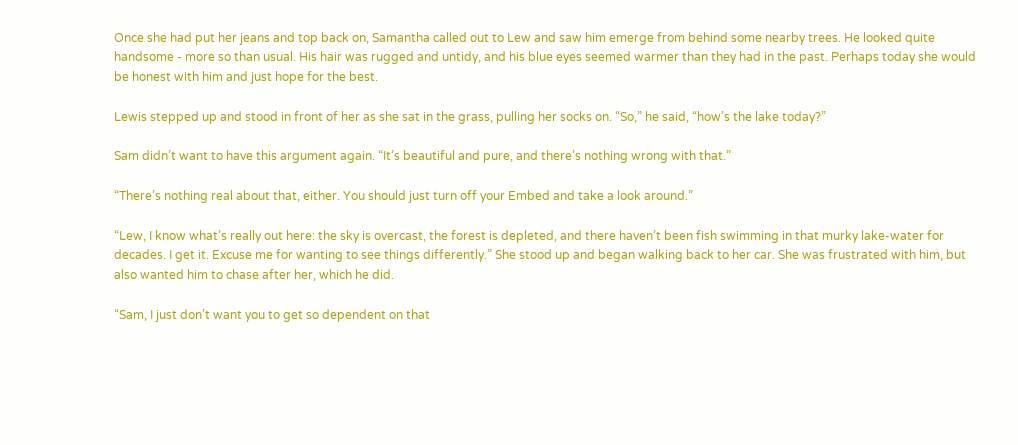Once she had put her jeans and top back on, Samantha called out to Lew and saw him emerge from behind some nearby trees. He looked quite handsome - more so than usual. His hair was rugged and untidy, and his blue eyes seemed warmer than they had in the past. Perhaps today she would be honest with him and just hope for the best.

Lewis stepped up and stood in front of her as she sat in the grass, pulling her socks on. “So,” he said, “how’s the lake today?”

Sam didn’t want to have this argument again. “It’s beautiful and pure, and there’s nothing wrong with that.”

“There’s nothing real about that, either. You should just turn off your Embed and take a look around.”

“Lew, I know what’s really out here: the sky is overcast, the forest is depleted, and there haven’t been fish swimming in that murky lake-water for decades. I get it. Excuse me for wanting to see things differently.” She stood up and began walking back to her car. She was frustrated with him, but also wanted him to chase after her, which he did.

“Sam, I just don’t want you to get so dependent on that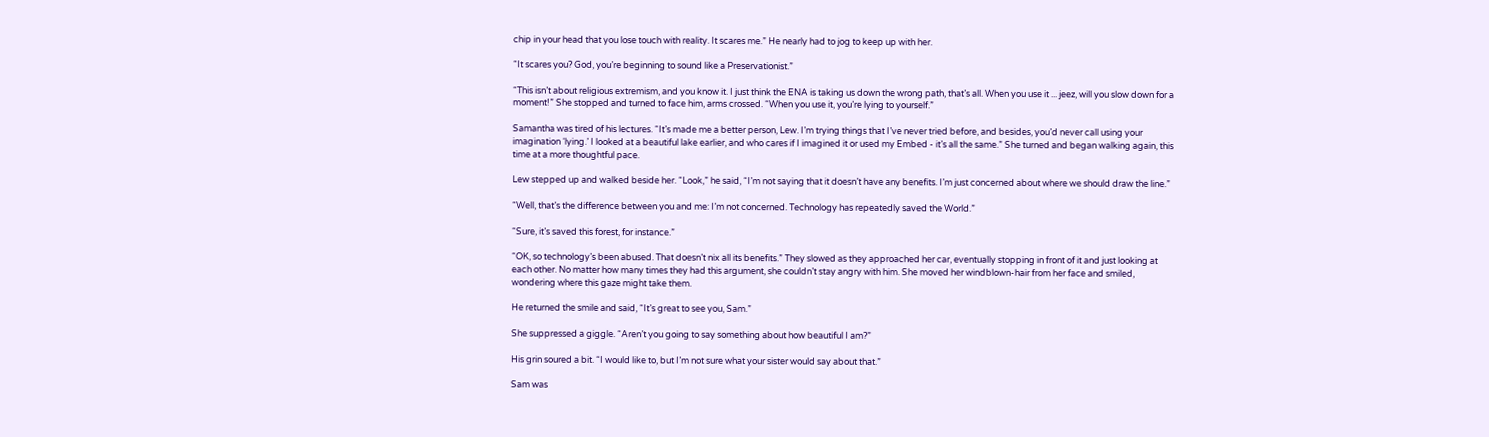chip in your head that you lose touch with reality. It scares me.” He nearly had to jog to keep up with her.

“It scares you? God, you’re beginning to sound like a Preservationist.”

“This isn’t about religious extremism, and you know it. I just think the ENA is taking us down the wrong path, that’s all. When you use it ... jeez, will you slow down for a moment!” She stopped and turned to face him, arms crossed. “When you use it, you’re lying to yourself.”

Samantha was tired of his lectures. “It’s made me a better person, Lew. I’m trying things that I’ve never tried before, and besides, you’d never call using your imagination ‘lying.’ I looked at a beautiful lake earlier, and who cares if I imagined it or used my Embed - it’s all the same.” She turned and began walking again, this time at a more thoughtful pace.

Lew stepped up and walked beside her. “Look,” he said, “I’m not saying that it doesn’t have any benefits. I’m just concerned about where we should draw the line.”

“Well, that’s the difference between you and me: I’m not concerned. Technology has repeatedly saved the World.”

“Sure, it’s saved this forest, for instance.”

“OK, so technology’s been abused. That doesn’t nix all its benefits.” They slowed as they approached her car, eventually stopping in front of it and just looking at each other. No matter how many times they had this argument, she couldn’t stay angry with him. She moved her windblown-hair from her face and smiled, wondering where this gaze might take them.

He returned the smile and said, “It’s great to see you, Sam.”

She suppressed a giggle. “Aren’t you going to say something about how beautiful I am?”

His grin soured a bit. “I would like to, but I’m not sure what your sister would say about that.”

Sam was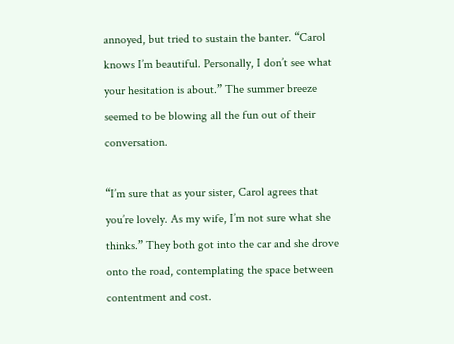annoyed, but tried to sustain the banter. “Carol knows I’m beautiful. Personally, I don’t see what your hesitation is about.” The summer breeze seemed to be blowing all the fun out of their conversation.

“I’m sure that as your sister, Carol agrees that you’re lovely. As my wife, I’m not sure what she thinks.” They both got into the car and she drove onto the road, contemplating the space between contentment and cost.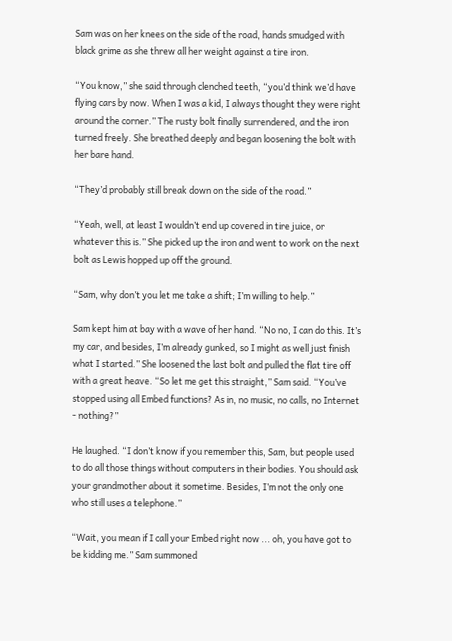Sam was on her knees on the side of the road, hands smudged with black grime as she threw all her weight against a tire iron.

“You know,” she said through clenched teeth, “you’d think we’d have flying cars by now. When I was a kid, I always thought they were right around the corner.” The rusty bolt finally surrendered, and the iron turned freely. She breathed deeply and began loosening the bolt with her bare hand.

“They’d probably still break down on the side of the road.”

“Yeah, well, at least I wouldn’t end up covered in tire juice, or whatever this is.” She picked up the iron and went to work on the next bolt as Lewis hopped up off the ground.

“Sam, why don’t you let me take a shift; I’m willing to help.”

Sam kept him at bay with a wave of her hand. “No no, I can do this. It’s my car, and besides, I’m already gunked, so I might as well just finish what I started.” She loosened the last bolt and pulled the flat tire off with a great heave. “So let me get this straight,” Sam said. “You’ve stopped using all Embed functions? As in, no music, no calls, no Internet - nothing?”

He laughed. “I don’t know if you remember this, Sam, but people used to do all those things without computers in their bodies. You should ask your grandmother about it sometime. Besides, I’m not the only one who still uses a telephone.”

“Wait, you mean if I call your Embed right now ... oh, you have got to be kidding me.” Sam summoned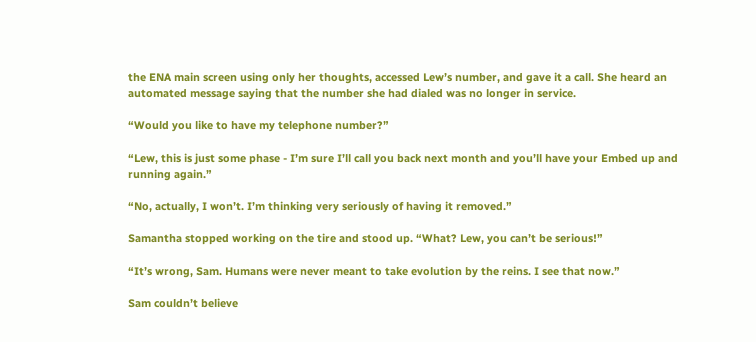the ENA main screen using only her thoughts, accessed Lew’s number, and gave it a call. She heard an automated message saying that the number she had dialed was no longer in service.

“Would you like to have my telephone number?”

“Lew, this is just some phase - I’m sure I’ll call you back next month and you’ll have your Embed up and running again.”

“No, actually, I won’t. I’m thinking very seriously of having it removed.”

Samantha stopped working on the tire and stood up. “What? Lew, you can’t be serious!”

“It’s wrong, Sam. Humans were never meant to take evolution by the reins. I see that now.”

Sam couldn’t believe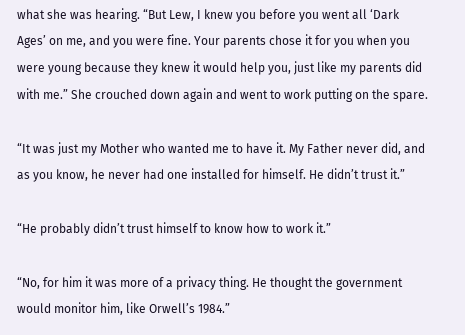what she was hearing. “But Lew, I knew you before you went all ‘Dark Ages’ on me, and you were fine. Your parents chose it for you when you were young because they knew it would help you, just like my parents did with me.” She crouched down again and went to work putting on the spare.

“It was just my Mother who wanted me to have it. My Father never did, and as you know, he never had one installed for himself. He didn’t trust it.”

“He probably didn’t trust himself to know how to work it.”

“No, for him it was more of a privacy thing. He thought the government would monitor him, like Orwell’s 1984.”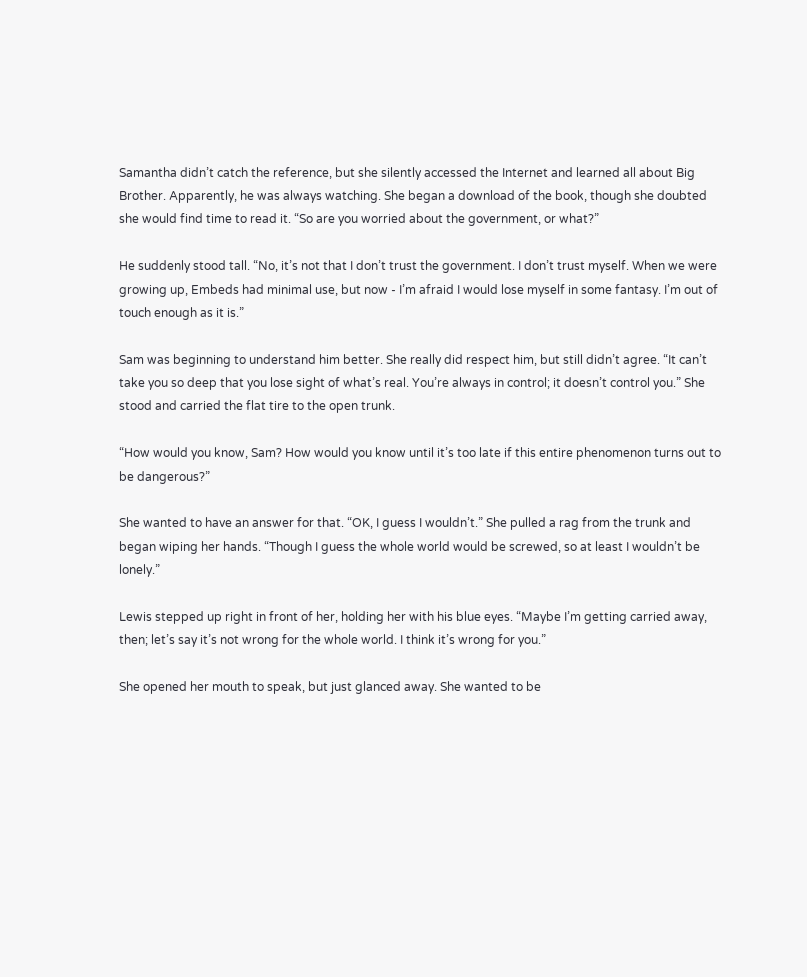Samantha didn’t catch the reference, but she silently accessed the Internet and learned all about Big Brother. Apparently, he was always watching. She began a download of the book, though she doubted she would find time to read it. “So are you worried about the government, or what?”

He suddenly stood tall. “No, it’s not that I don’t trust the government. I don’t trust myself. When we were growing up, Embeds had minimal use, but now - I’m afraid I would lose myself in some fantasy. I’m out of touch enough as it is.”

Sam was beginning to understand him better. She really did respect him, but still didn’t agree. “It can’t take you so deep that you lose sight of what’s real. You’re always in control; it doesn’t control you.” She stood and carried the flat tire to the open trunk.

“How would you know, Sam? How would you know until it’s too late if this entire phenomenon turns out to be dangerous?”

She wanted to have an answer for that. “OK, I guess I wouldn’t.” She pulled a rag from the trunk and began wiping her hands. “Though I guess the whole world would be screwed, so at least I wouldn’t be lonely.”

Lewis stepped up right in front of her, holding her with his blue eyes. “Maybe I’m getting carried away, then; let’s say it’s not wrong for the whole world. I think it’s wrong for you.”

She opened her mouth to speak, but just glanced away. She wanted to be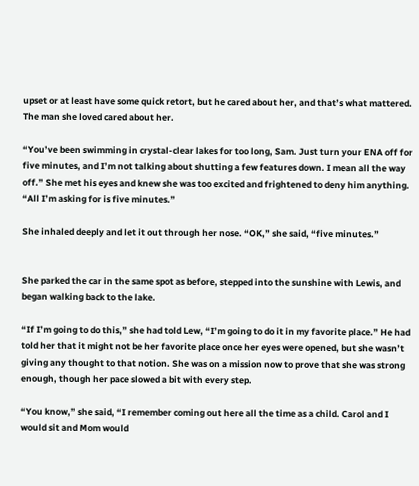upset or at least have some quick retort, but he cared about her, and that’s what mattered. The man she loved cared about her.

“You’ve been swimming in crystal-clear lakes for too long, Sam. Just turn your ENA off for five minutes, and I’m not talking about shutting a few features down. I mean all the way off.” She met his eyes and knew she was too excited and frightened to deny him anything. “All I’m asking for is five minutes.”

She inhaled deeply and let it out through her nose. “OK,” she said, “five minutes.”


She parked the car in the same spot as before, stepped into the sunshine with Lewis, and began walking back to the lake.

“If I’m going to do this,” she had told Lew, “I’m going to do it in my favorite place.” He had told her that it might not be her favorite place once her eyes were opened, but she wasn’t giving any thought to that notion. She was on a mission now to prove that she was strong enough, though her pace slowed a bit with every step.

“You know,” she said, “I remember coming out here all the time as a child. Carol and I would sit and Mom would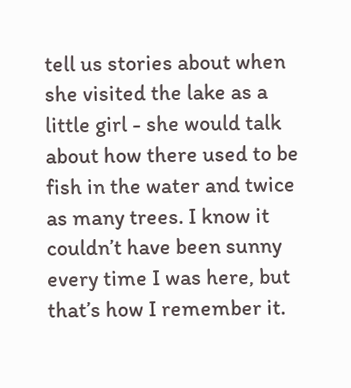tell us stories about when she visited the lake as a little girl - she would talk about how there used to be fish in the water and twice as many trees. I know it couldn’t have been sunny every time I was here, but that’s how I remember it.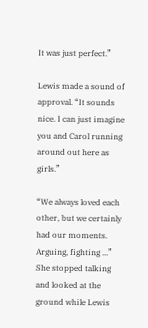It was just perfect.”

Lewis made a sound of approval. “It sounds nice. I can just imagine you and Carol running around out here as girls.”

“We always loved each other, but we certainly had our moments. Arguing, fighting ...” She stopped talking and looked at the ground while Lewis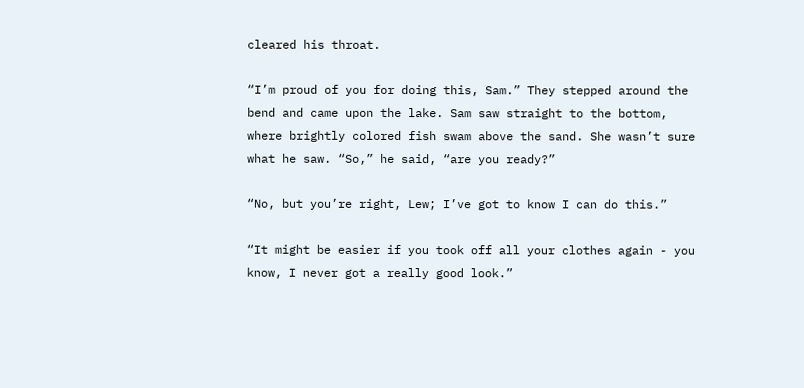cleared his throat.

“I’m proud of you for doing this, Sam.” They stepped around the bend and came upon the lake. Sam saw straight to the bottom, where brightly colored fish swam above the sand. She wasn’t sure what he saw. “So,” he said, “are you ready?”

“No, but you’re right, Lew; I’ve got to know I can do this.”

“It might be easier if you took off all your clothes again - you know, I never got a really good look.”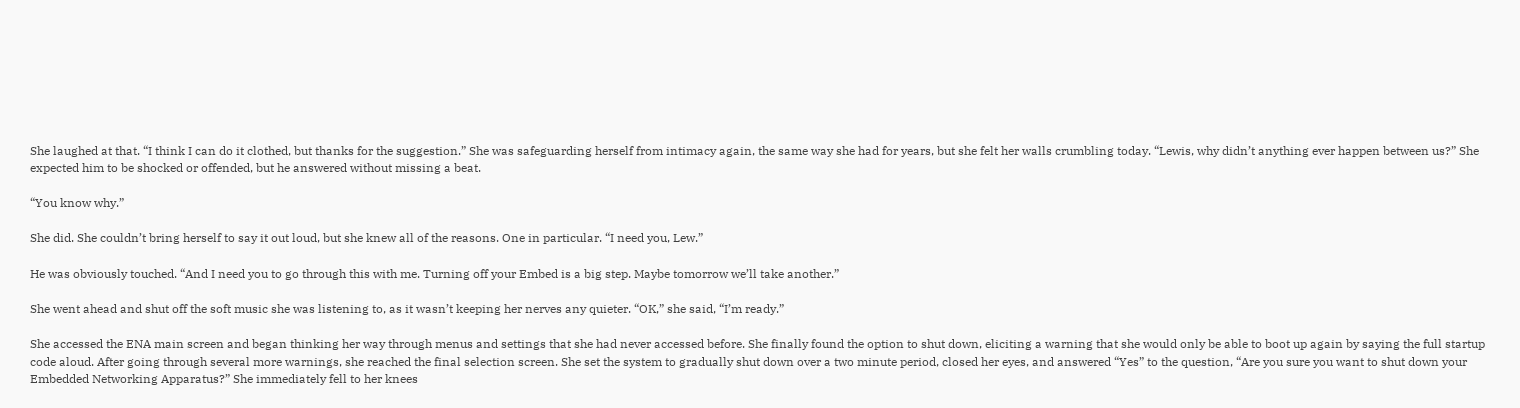She laughed at that. “I think I can do it clothed, but thanks for the suggestion.” She was safeguarding herself from intimacy again, the same way she had for years, but she felt her walls crumbling today. “Lewis, why didn’t anything ever happen between us?” She expected him to be shocked or offended, but he answered without missing a beat.

“You know why.”

She did. She couldn’t bring herself to say it out loud, but she knew all of the reasons. One in particular. “I need you, Lew.”

He was obviously touched. “And I need you to go through this with me. Turning off your Embed is a big step. Maybe tomorrow we’ll take another.”

She went ahead and shut off the soft music she was listening to, as it wasn’t keeping her nerves any quieter. “OK,” she said, “I’m ready.”

She accessed the ENA main screen and began thinking her way through menus and settings that she had never accessed before. She finally found the option to shut down, eliciting a warning that she would only be able to boot up again by saying the full startup code aloud. After going through several more warnings, she reached the final selection screen. She set the system to gradually shut down over a two minute period, closed her eyes, and answered “Yes” to the question, “Are you sure you want to shut down your Embedded Networking Apparatus?” She immediately fell to her knees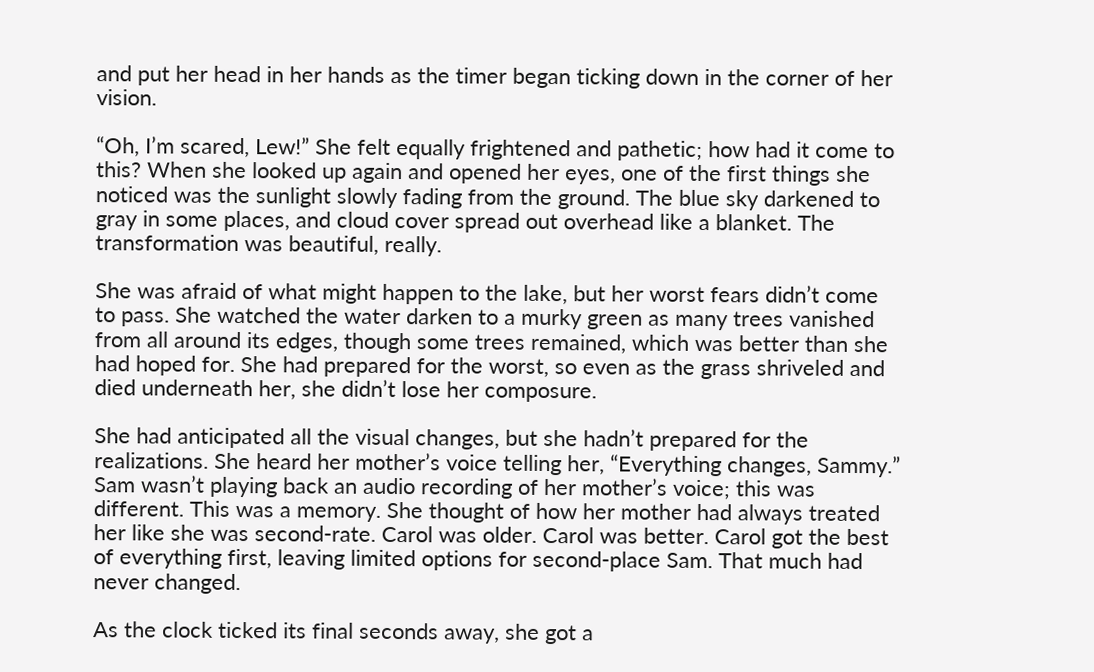and put her head in her hands as the timer began ticking down in the corner of her vision.

“Oh, I’m scared, Lew!” She felt equally frightened and pathetic; how had it come to this? When she looked up again and opened her eyes, one of the first things she noticed was the sunlight slowly fading from the ground. The blue sky darkened to gray in some places, and cloud cover spread out overhead like a blanket. The transformation was beautiful, really.

She was afraid of what might happen to the lake, but her worst fears didn’t come to pass. She watched the water darken to a murky green as many trees vanished from all around its edges, though some trees remained, which was better than she had hoped for. She had prepared for the worst, so even as the grass shriveled and died underneath her, she didn’t lose her composure.

She had anticipated all the visual changes, but she hadn’t prepared for the realizations. She heard her mother’s voice telling her, “Everything changes, Sammy.” Sam wasn’t playing back an audio recording of her mother’s voice; this was different. This was a memory. She thought of how her mother had always treated her like she was second-rate. Carol was older. Carol was better. Carol got the best of everything first, leaving limited options for second-place Sam. That much had never changed.

As the clock ticked its final seconds away, she got a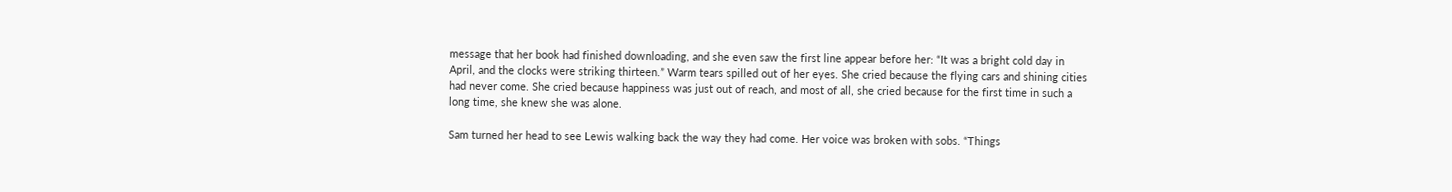message that her book had finished downloading, and she even saw the first line appear before her: “It was a bright cold day in April, and the clocks were striking thirteen.” Warm tears spilled out of her eyes. She cried because the flying cars and shining cities had never come. She cried because happiness was just out of reach, and most of all, she cried because for the first time in such a long time, she knew she was alone.

Sam turned her head to see Lewis walking back the way they had come. Her voice was broken with sobs. “Things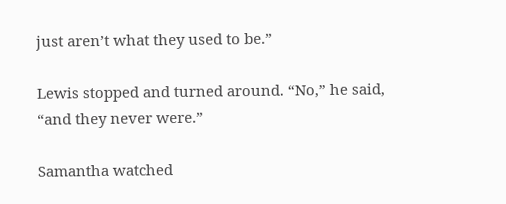just aren’t what they used to be.”

Lewis stopped and turned around. “No,” he said, “and they never were.”

Samantha watched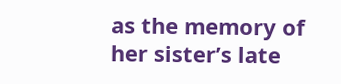as the memory of her sister’s late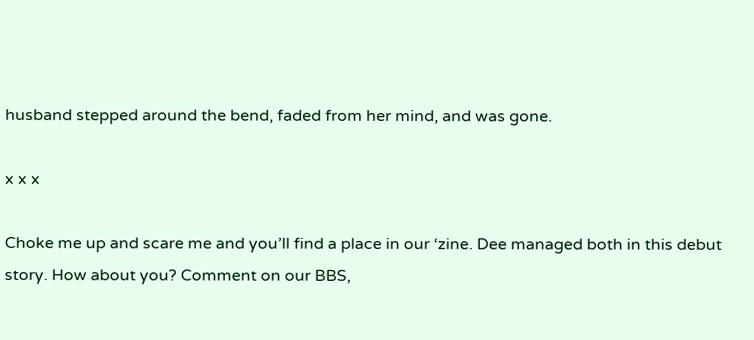husband stepped around the bend, faded from her mind, and was gone.

x x x

Choke me up and scare me and you’ll find a place in our ‘zine. Dee managed both in this debut story. How about you? Comment on our BBS,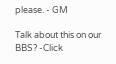please. - GM

Talk about this on our BBS? -Click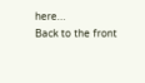here...
Back to the front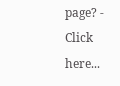page? - Click here...